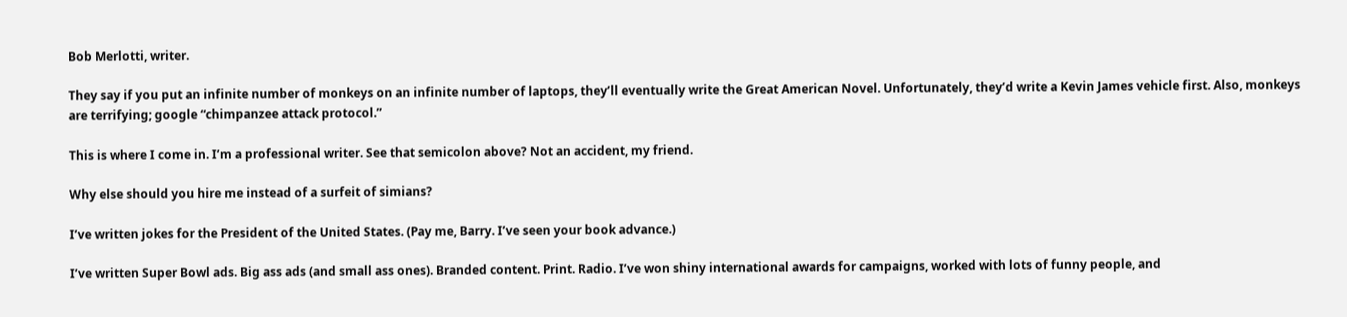Bob Merlotti, writer.

They say if you put an infinite number of monkeys on an infinite number of laptops, they’ll eventually write the Great American Novel. Unfortunately, they’d write a Kevin James vehicle first. Also, monkeys are terrifying; google “chimpanzee attack protocol.”

This is where I come in. I’m a professional writer. See that semicolon above? Not an accident, my friend.

Why else should you hire me instead of a surfeit of simians?

I’ve written jokes for the President of the United States. (Pay me, Barry. I’ve seen your book advance.)

I’ve written Super Bowl ads. Big ass ads (and small ass ones). Branded content. Print. Radio. I’ve won shiny international awards for campaigns, worked with lots of funny people, and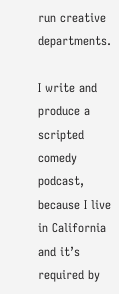run creative departments.

I write and produce a scripted comedy podcast, because I live in California and it’s required by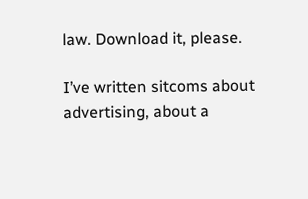law. Download it, please.

I’ve written sitcoms about advertising, about a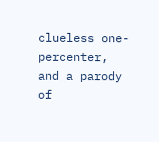clueless one-percenter, and a parody of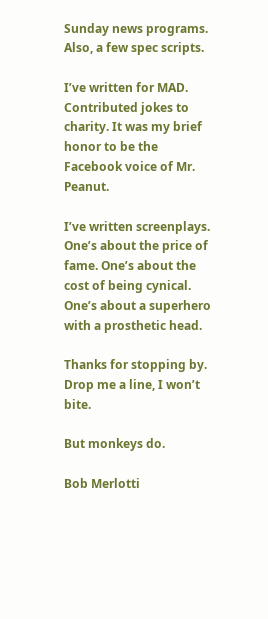Sunday news programs. Also, a few spec scripts.

I’ve written for MAD. Contributed jokes to charity. It was my brief honor to be the Facebook voice of Mr. Peanut.

I’ve written screenplays. One’s about the price of fame. One’s about the cost of being cynical. One’s about a superhero with a prosthetic head.

Thanks for stopping by. Drop me a line, I won’t bite.

But monkeys do.

Bob Merlotti